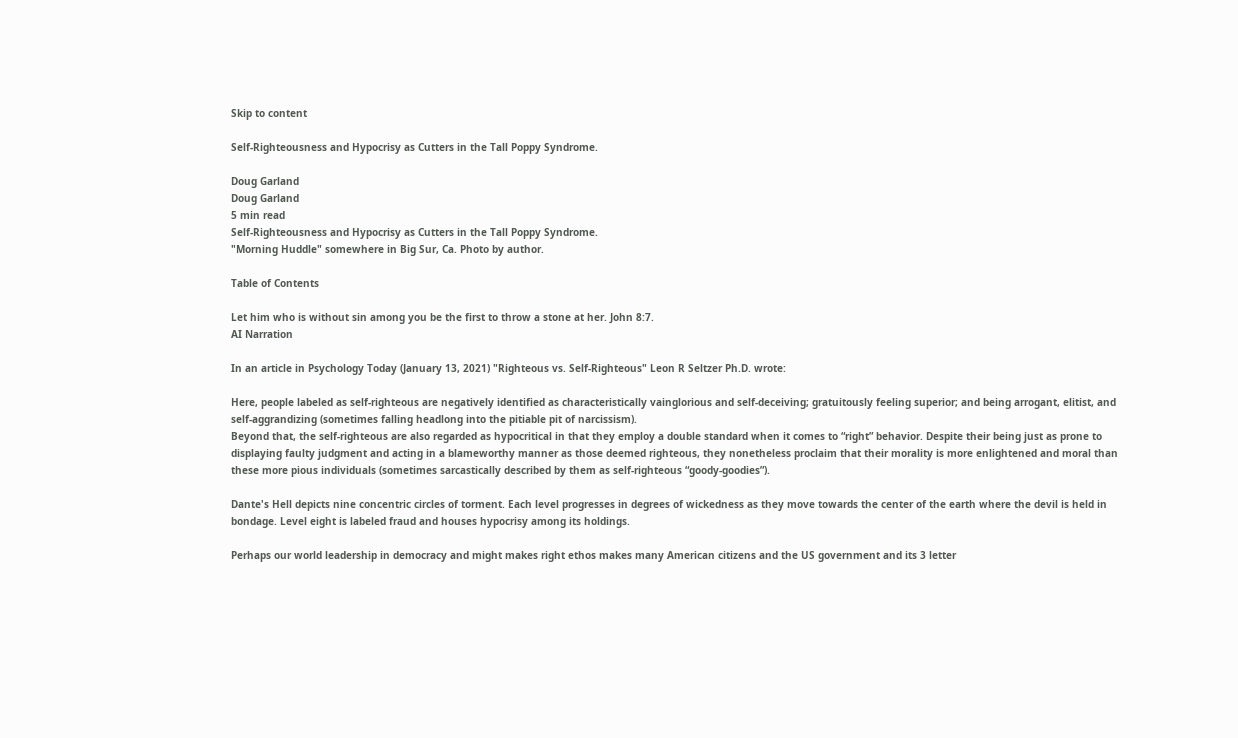Skip to content

Self-Righteousness and Hypocrisy as Cutters in the Tall Poppy Syndrome.

Doug Garland
Doug Garland
5 min read
Self-Righteousness and Hypocrisy as Cutters in the Tall Poppy Syndrome.
"Morning Huddle" somewhere in Big Sur, Ca. Photo by author.

Table of Contents

Let him who is without sin among you be the first to throw a stone at her. John 8:7.
AI Narration

In an article in Psychology Today (January 13, 2021) "Righteous vs. Self-Righteous" Leon R Seltzer Ph.D. wrote:

Here, people labeled as self-righteous are negatively identified as characteristically vainglorious and self-deceiving; gratuitously feeling superior; and being arrogant, elitist, and self-aggrandizing (sometimes falling headlong into the pitiable pit of narcissism).
Beyond that, the self-righteous are also regarded as hypocritical in that they employ a double standard when it comes to “right” behavior. Despite their being just as prone to displaying faulty judgment and acting in a blameworthy manner as those deemed righteous, they nonetheless proclaim that their morality is more enlightened and moral than these more pious individuals (sometimes sarcastically described by them as self-righteous “goody-goodies”).

Dante's Hell depicts nine concentric circles of torment. Each level progresses in degrees of wickedness as they move towards the center of the earth where the devil is held in bondage. Level eight is labeled fraud and houses hypocrisy among its holdings.

Perhaps our world leadership in democracy and might makes right ethos makes many American citizens and the US government and its 3 letter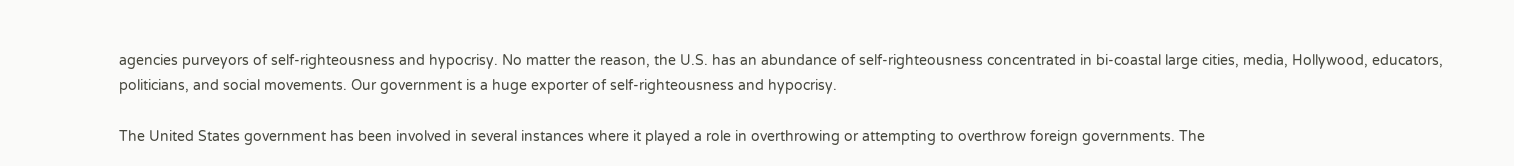agencies purveyors of self-righteousness and hypocrisy. No matter the reason, the U.S. has an abundance of self-righteousness concentrated in bi-coastal large cities, media, Hollywood, educators, politicians, and social movements. Our government is a huge exporter of self-righteousness and hypocrisy.

The United States government has been involved in several instances where it played a role in overthrowing or attempting to overthrow foreign governments. The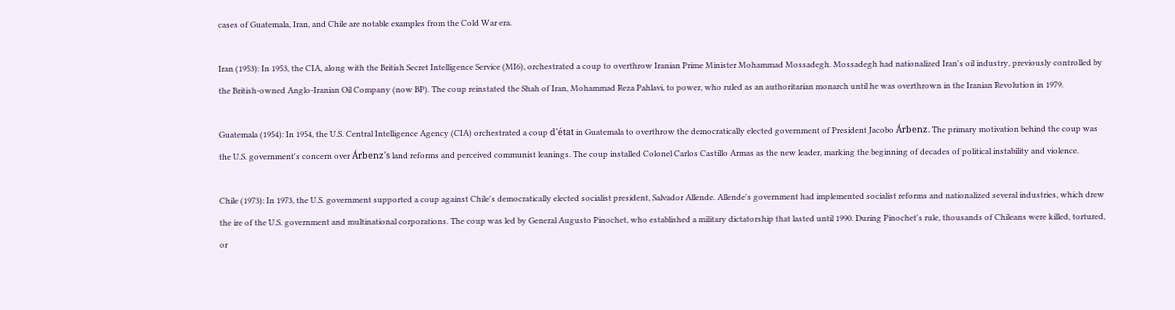cases of Guatemala, Iran, and Chile are notable examples from the Cold War era.

Iran (1953): In 1953, the CIA, along with the British Secret Intelligence Service (MI6), orchestrated a coup to overthrow Iranian Prime Minister Mohammad Mossadegh. Mossadegh had nationalized Iran's oil industry, previously controlled by the British-owned Anglo-Iranian Oil Company (now BP). The coup reinstated the Shah of Iran, Mohammad Reza Pahlavi, to power, who ruled as an authoritarian monarch until he was overthrown in the Iranian Revolution in 1979.

Guatemala (1954): In 1954, the U.S. Central Intelligence Agency (CIA) orchestrated a coup d'état in Guatemala to overthrow the democratically elected government of President Jacobo Árbenz. The primary motivation behind the coup was the U.S. government's concern over Árbenz's land reforms and perceived communist leanings. The coup installed Colonel Carlos Castillo Armas as the new leader, marking the beginning of decades of political instability and violence.

Chile (1973): In 1973, the U.S. government supported a coup against Chile's democratically elected socialist president, Salvador Allende. Allende's government had implemented socialist reforms and nationalized several industries, which drew the ire of the U.S. government and multinational corporations. The coup was led by General Augusto Pinochet, who established a military dictatorship that lasted until 1990. During Pinochet's rule, thousands of Chileans were killed, tortured, or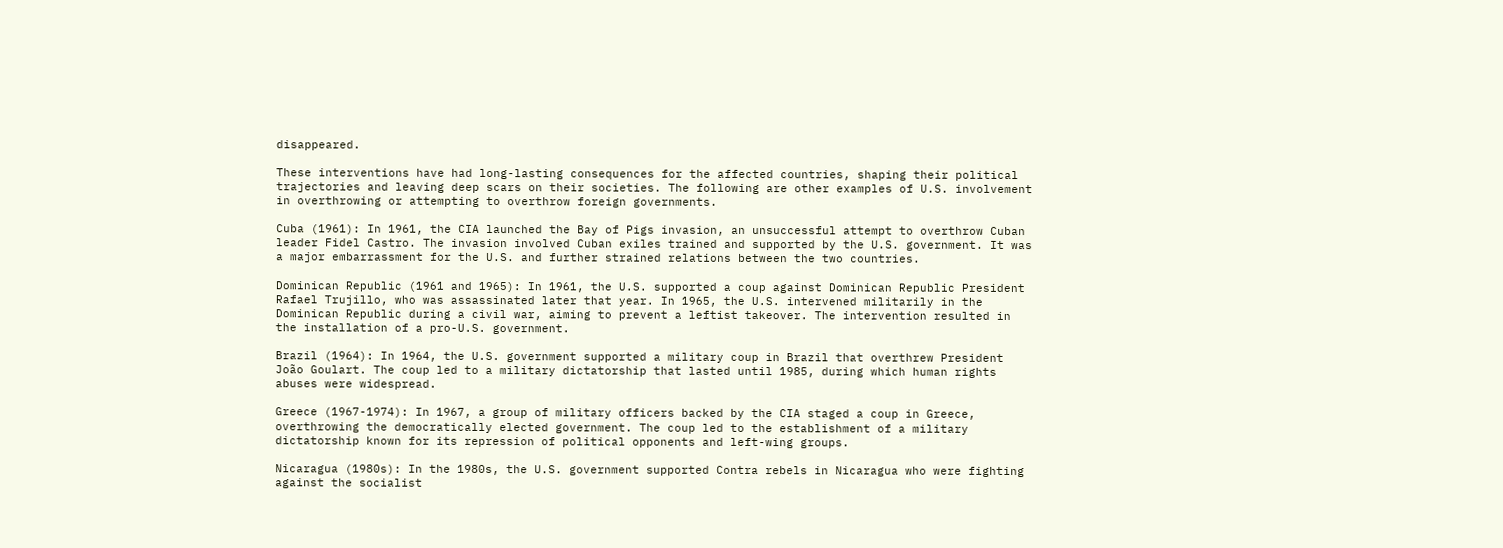disappeared.

These interventions have had long-lasting consequences for the affected countries, shaping their political trajectories and leaving deep scars on their societies. The following are other examples of U.S. involvement in overthrowing or attempting to overthrow foreign governments.

Cuba (1961): In 1961, the CIA launched the Bay of Pigs invasion, an unsuccessful attempt to overthrow Cuban leader Fidel Castro. The invasion involved Cuban exiles trained and supported by the U.S. government. It was a major embarrassment for the U.S. and further strained relations between the two countries.

Dominican Republic (1961 and 1965): In 1961, the U.S. supported a coup against Dominican Republic President Rafael Trujillo, who was assassinated later that year. In 1965, the U.S. intervened militarily in the Dominican Republic during a civil war, aiming to prevent a leftist takeover. The intervention resulted in the installation of a pro-U.S. government.

Brazil (1964): In 1964, the U.S. government supported a military coup in Brazil that overthrew President João Goulart. The coup led to a military dictatorship that lasted until 1985, during which human rights abuses were widespread.

Greece (1967-1974): In 1967, a group of military officers backed by the CIA staged a coup in Greece, overthrowing the democratically elected government. The coup led to the establishment of a military dictatorship known for its repression of political opponents and left-wing groups.

Nicaragua (1980s): In the 1980s, the U.S. government supported Contra rebels in Nicaragua who were fighting against the socialist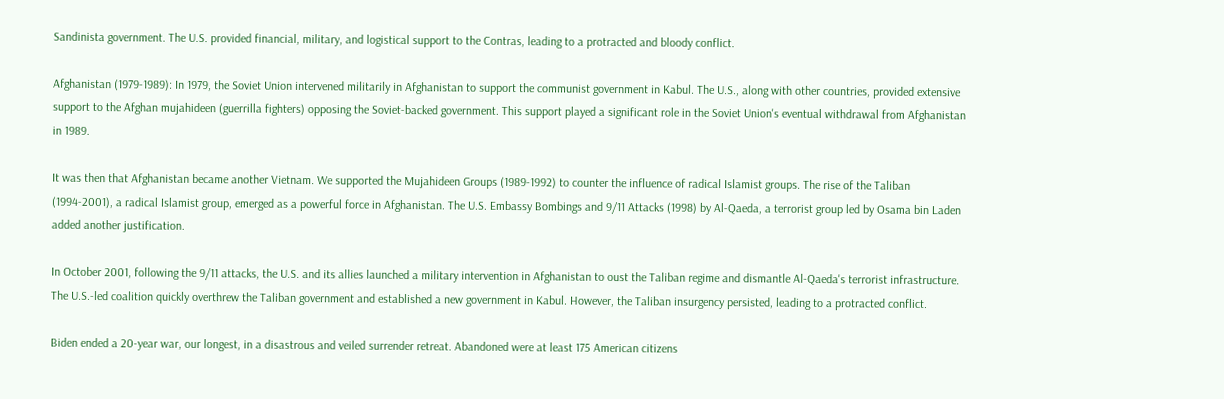Sandinista government. The U.S. provided financial, military, and logistical support to the Contras, leading to a protracted and bloody conflict.

Afghanistan (1979-1989): In 1979, the Soviet Union intervened militarily in Afghanistan to support the communist government in Kabul. The U.S., along with other countries, provided extensive support to the Afghan mujahideen (guerrilla fighters) opposing the Soviet-backed government. This support played a significant role in the Soviet Union's eventual withdrawal from Afghanistan in 1989.

It was then that Afghanistan became another Vietnam. We supported the Mujahideen Groups (1989-1992) to counter the influence of radical Islamist groups. The rise of the Taliban (1994-2001), a radical Islamist group, emerged as a powerful force in Afghanistan. The U.S. Embassy Bombings and 9/11 Attacks (1998) by Al-Qaeda, a terrorist group led by Osama bin Laden added another justification.

In October 2001, following the 9/11 attacks, the U.S. and its allies launched a military intervention in Afghanistan to oust the Taliban regime and dismantle Al-Qaeda's terrorist infrastructure. The U.S.-led coalition quickly overthrew the Taliban government and established a new government in Kabul. However, the Taliban insurgency persisted, leading to a protracted conflict.

Biden ended a 20-year war, our longest, in a disastrous and veiled surrender retreat. Abandoned were at least 175 American citizens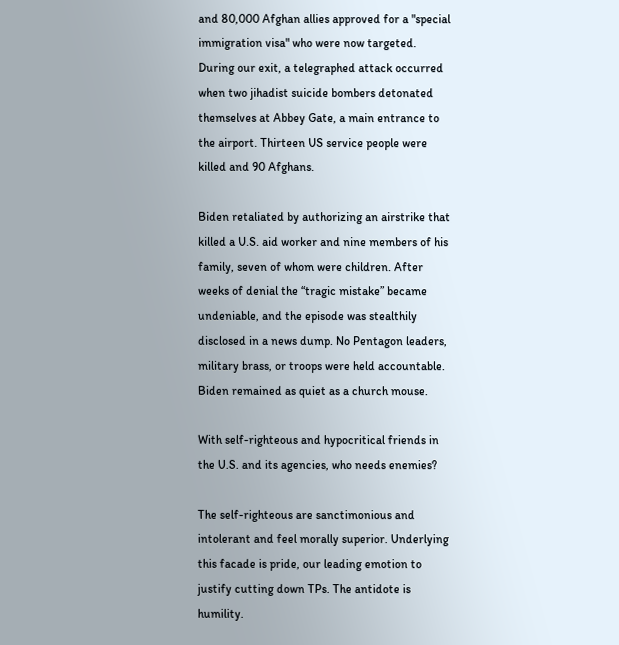and 80,000 Afghan allies approved for a "special immigration visa" who were now targeted. During our exit, a telegraphed attack occurred when two jihadist suicide bombers detonated themselves at Abbey Gate, a main entrance to the airport. Thirteen US service people were killed and 90 Afghans.

Biden retaliated by authorizing an airstrike that killed a U.S. aid worker and nine members of his family, seven of whom were children. After weeks of denial the “tragic mistake” became undeniable, and the episode was stealthily disclosed in a news dump. No Pentagon leaders, military brass, or troops were held accountable. Biden remained as quiet as a church mouse.

With self-righteous and hypocritical friends in the U.S. and its agencies, who needs enemies?

The self-righteous are sanctimonious and intolerant and feel morally superior. Underlying this facade is pride, our leading emotion to justify cutting down TPs. The antidote is humility.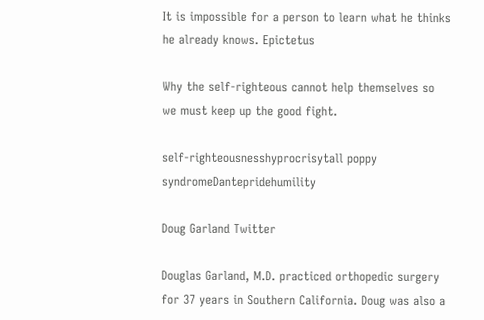It is impossible for a person to learn what he thinks he already knows. Epictetus

Why the self-righteous cannot help themselves so we must keep up the good fight.

self-righteousnesshyprocrisytall poppy syndromeDantepridehumility

Doug Garland Twitter

Douglas Garland, M.D. practiced orthopedic surgery for 37 years in Southern California. Doug was also a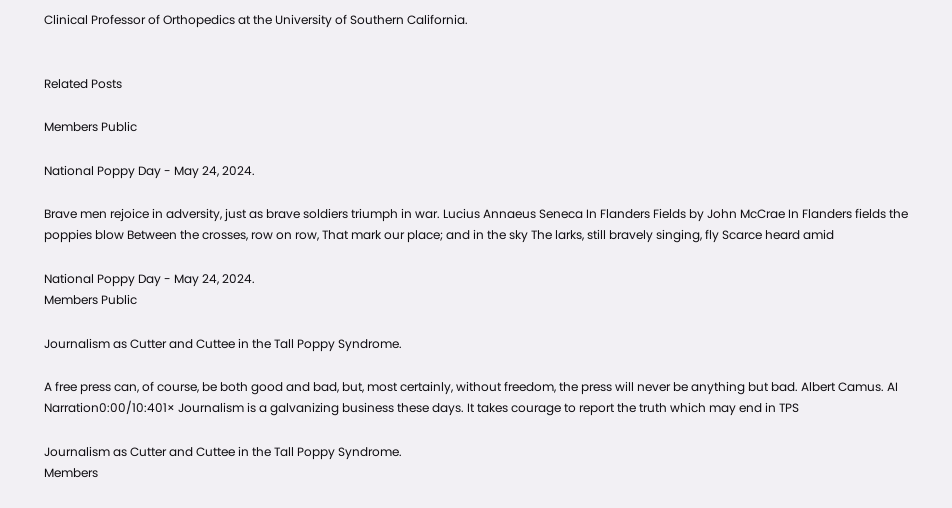Clinical Professor of Orthopedics at the University of Southern California.


Related Posts

Members Public

National Poppy Day - May 24, 2024.

Brave men rejoice in adversity, just as brave soldiers triumph in war. Lucius Annaeus Seneca In Flanders Fields by John McCrae In Flanders fields the poppies blow Between the crosses, row on row, That mark our place; and in the sky The larks, still bravely singing, fly Scarce heard amid

National Poppy Day - May 24, 2024.
Members Public

Journalism as Cutter and Cuttee in the Tall Poppy Syndrome.

A free press can, of course, be both good and bad, but, most certainly, without freedom, the press will never be anything but bad. Albert Camus. AI Narration0:00/10:401× Journalism is a galvanizing business these days. It takes courage to report the truth which may end in TPS

Journalism as Cutter and Cuttee in the Tall Poppy Syndrome.
Members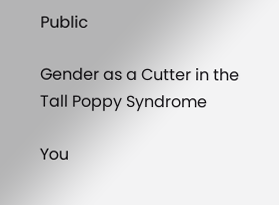Public

Gender as a Cutter in the Tall Poppy Syndrome

You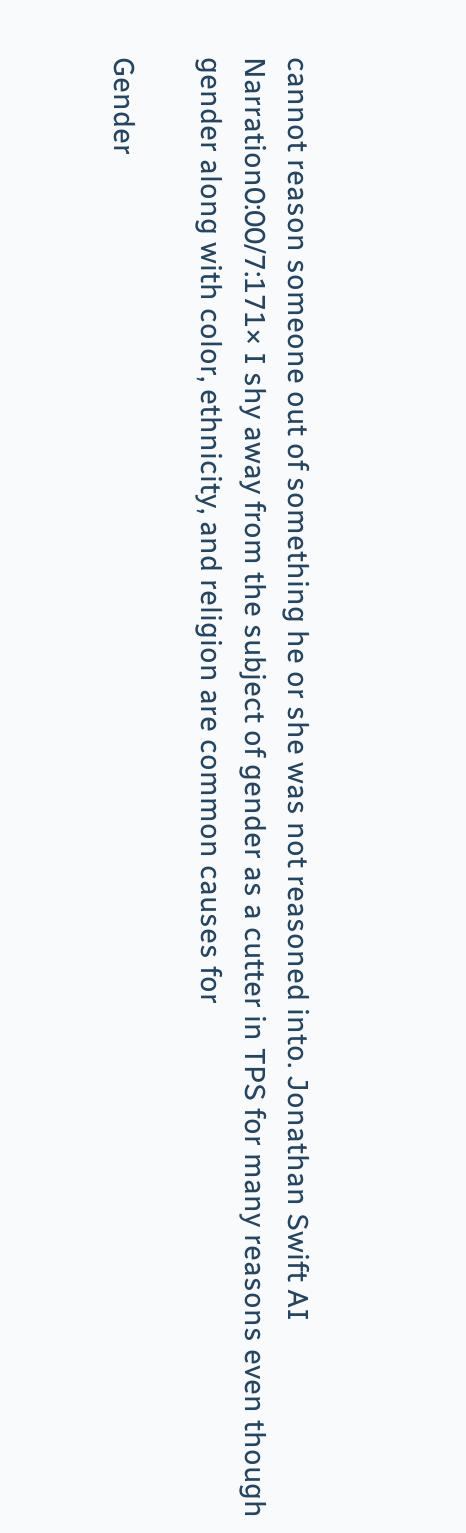cannot reason someone out of something he or she was not reasoned into. Jonathan Swift AI Narration0:00/7:171× I shy away from the subject of gender as a cutter in TPS for many reasons even though gender along with color, ethnicity, and religion are common causes for

Gender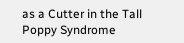as a Cutter in the Tall Poppy Syndrome